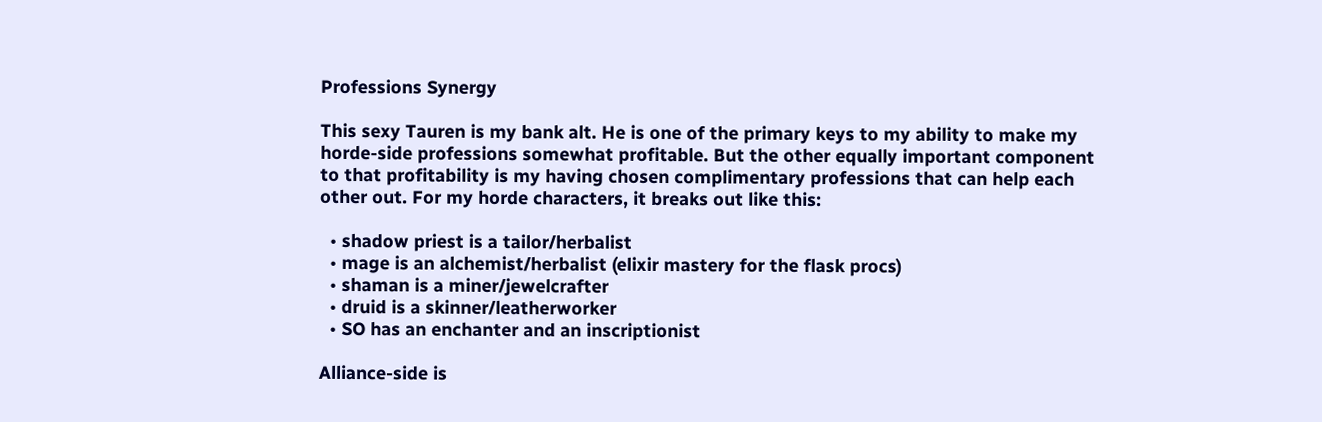Professions Synergy

This sexy Tauren is my bank alt. He is one of the primary keys to my ability to make my horde-side professions somewhat profitable. But the other equally important component to that profitability is my having chosen complimentary professions that can help each other out. For my horde characters, it breaks out like this:

  • shadow priest is a tailor/herbalist
  • mage is an alchemist/herbalist (elixir mastery for the flask procs)
  • shaman is a miner/jewelcrafter
  • druid is a skinner/leatherworker
  • SO has an enchanter and an inscriptionist

Alliance-side is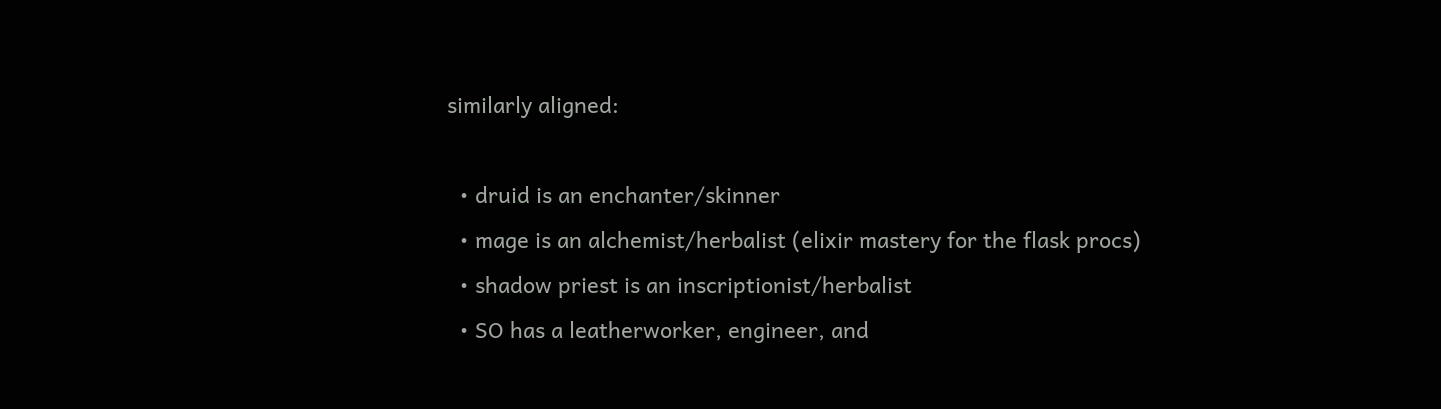similarly aligned:

  • druid is an enchanter/skinner
  • mage is an alchemist/herbalist (elixir mastery for the flask procs)
  • shadow priest is an inscriptionist/herbalist
  • SO has a leatherworker, engineer, and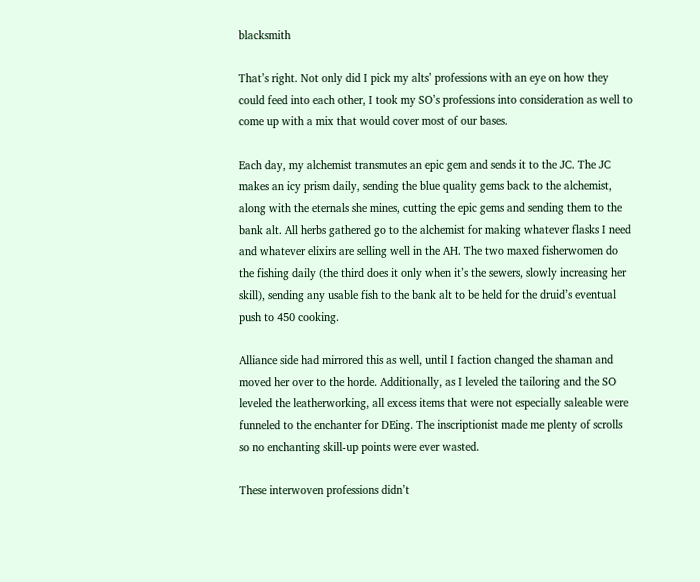blacksmith

That’s right. Not only did I pick my alts’ professions with an eye on how they could feed into each other, I took my SO’s professions into consideration as well to come up with a mix that would cover most of our bases.

Each day, my alchemist transmutes an epic gem and sends it to the JC. The JC makes an icy prism daily, sending the blue quality gems back to the alchemist, along with the eternals she mines, cutting the epic gems and sending them to the bank alt. All herbs gathered go to the alchemist for making whatever flasks I need and whatever elixirs are selling well in the AH. The two maxed fisherwomen do the fishing daily (the third does it only when it’s the sewers, slowly increasing her skill), sending any usable fish to the bank alt to be held for the druid’s eventual push to 450 cooking.

Alliance side had mirrored this as well, until I faction changed the shaman and moved her over to the horde. Additionally, as I leveled the tailoring and the SO leveled the leatherworking, all excess items that were not especially saleable were funneled to the enchanter for DEing. The inscriptionist made me plenty of scrolls so no enchanting skill-up points were ever wasted.

These interwoven professions didn’t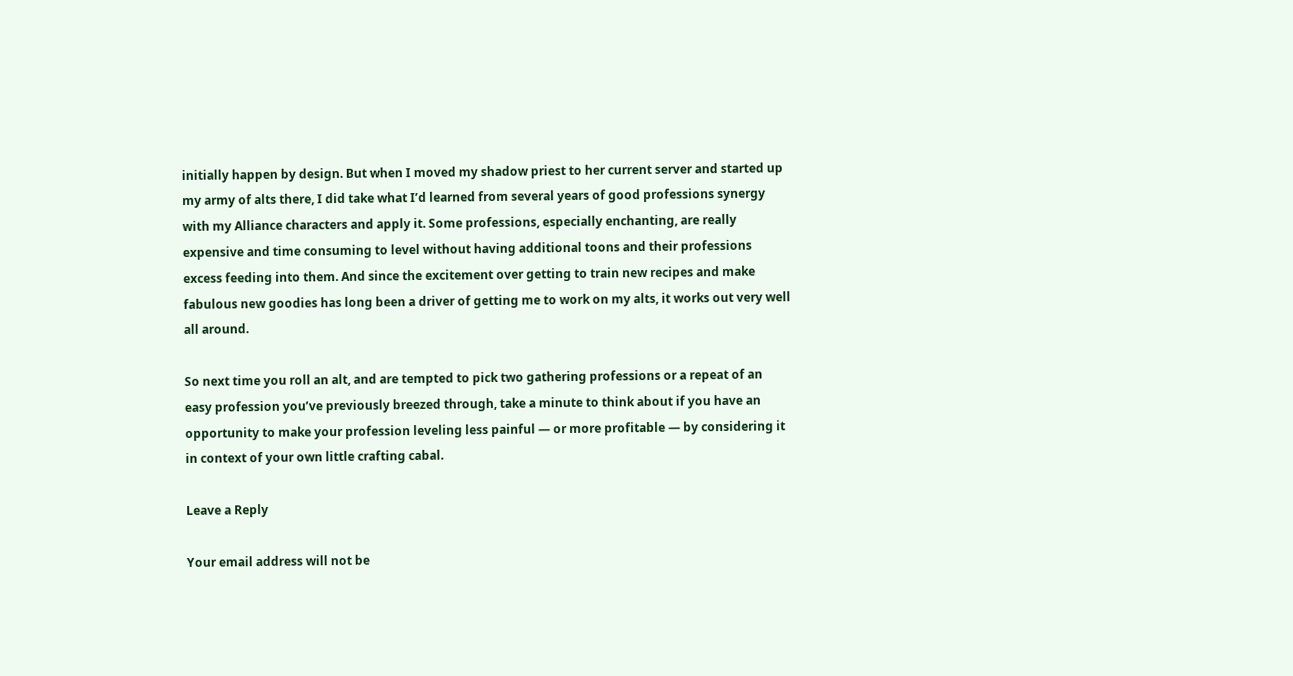initially happen by design. But when I moved my shadow priest to her current server and started up my army of alts there, I did take what I’d learned from several years of good professions synergy with my Alliance characters and apply it. Some professions, especially enchanting, are really expensive and time consuming to level without having additional toons and their professions excess feeding into them. And since the excitement over getting to train new recipes and make fabulous new goodies has long been a driver of getting me to work on my alts, it works out very well all around.

So next time you roll an alt, and are tempted to pick two gathering professions or a repeat of an easy profession you’ve previously breezed through, take a minute to think about if you have an opportunity to make your profession leveling less painful — or more profitable — by considering it in context of your own little crafting cabal.

Leave a Reply

Your email address will not be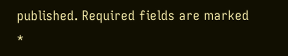published. Required fields are marked *